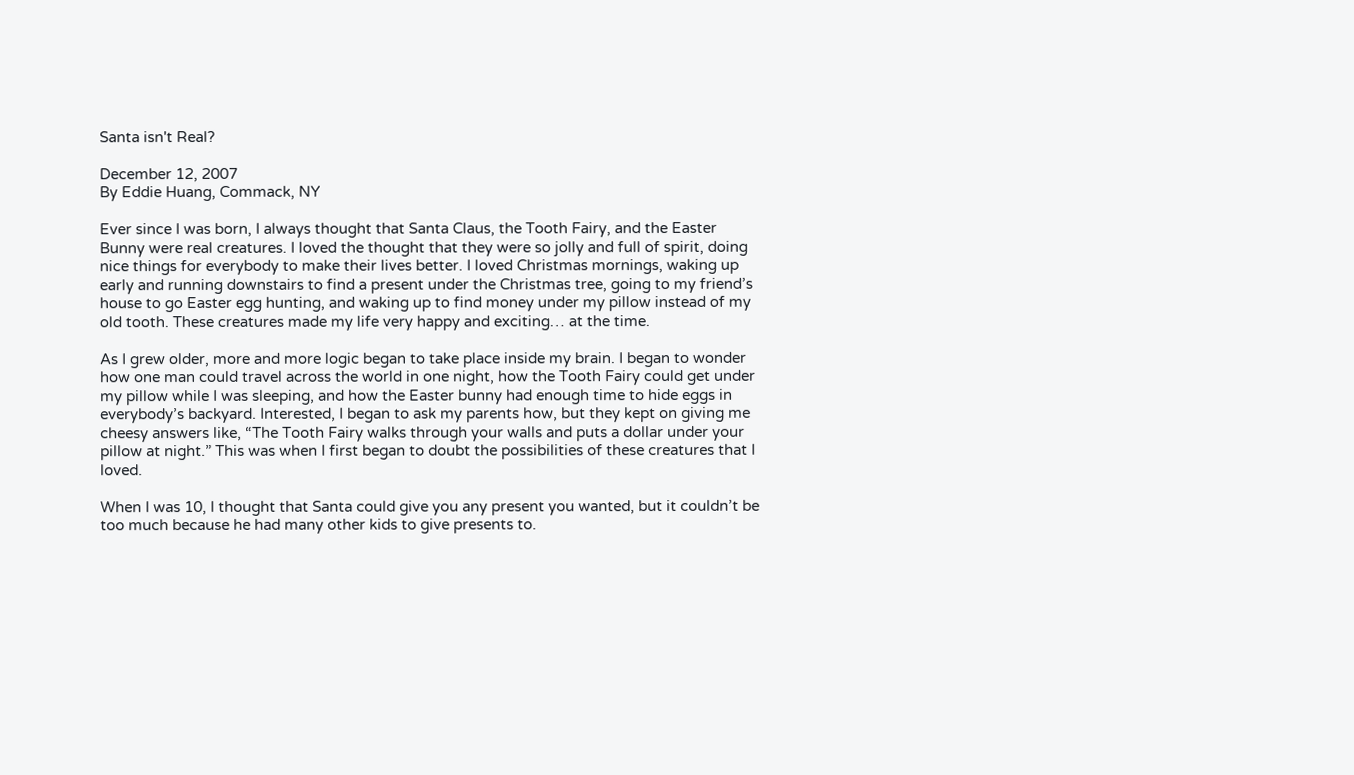Santa isn't Real?

December 12, 2007
By Eddie Huang, Commack, NY

Ever since I was born, I always thought that Santa Claus, the Tooth Fairy, and the Easter Bunny were real creatures. I loved the thought that they were so jolly and full of spirit, doing nice things for everybody to make their lives better. I loved Christmas mornings, waking up early and running downstairs to find a present under the Christmas tree, going to my friend’s house to go Easter egg hunting, and waking up to find money under my pillow instead of my old tooth. These creatures made my life very happy and exciting… at the time.

As I grew older, more and more logic began to take place inside my brain. I began to wonder how one man could travel across the world in one night, how the Tooth Fairy could get under my pillow while I was sleeping, and how the Easter bunny had enough time to hide eggs in everybody’s backyard. Interested, I began to ask my parents how, but they kept on giving me cheesy answers like, “The Tooth Fairy walks through your walls and puts a dollar under your pillow at night.” This was when I first began to doubt the possibilities of these creatures that I loved.

When I was 10, I thought that Santa could give you any present you wanted, but it couldn’t be too much because he had many other kids to give presents to.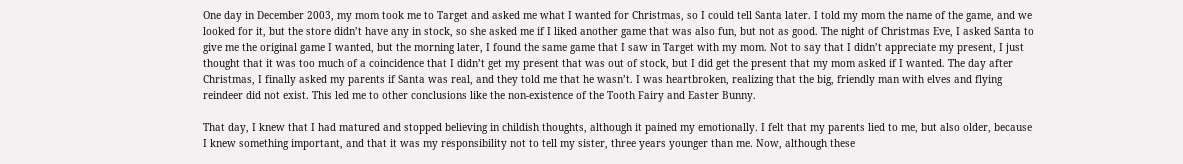One day in December 2003, my mom took me to Target and asked me what I wanted for Christmas, so I could tell Santa later. I told my mom the name of the game, and we looked for it, but the store didn’t have any in stock, so she asked me if I liked another game that was also fun, but not as good. The night of Christmas Eve, I asked Santa to give me the original game I wanted, but the morning later, I found the same game that I saw in Target with my mom. Not to say that I didn’t appreciate my present, I just thought that it was too much of a coincidence that I didn’t get my present that was out of stock, but I did get the present that my mom asked if I wanted. The day after Christmas, I finally asked my parents if Santa was real, and they told me that he wasn’t. I was heartbroken, realizing that the big, friendly man with elves and flying reindeer did not exist. This led me to other conclusions like the non-existence of the Tooth Fairy and Easter Bunny.

That day, I knew that I had matured and stopped believing in childish thoughts, although it pained my emotionally. I felt that my parents lied to me, but also older, because I knew something important, and that it was my responsibility not to tell my sister, three years younger than me. Now, although these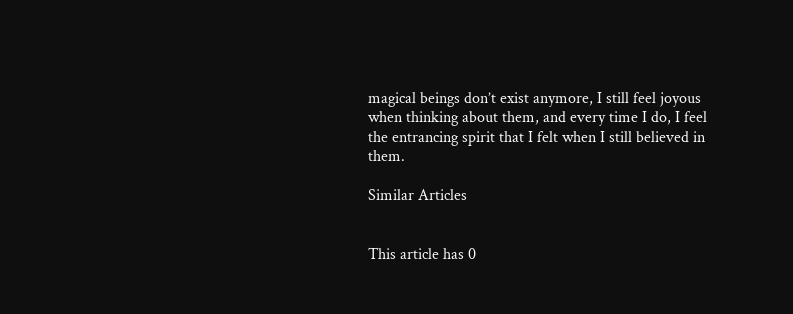magical beings don’t exist anymore, I still feel joyous when thinking about them, and every time I do, I feel the entrancing spirit that I felt when I still believed in them.

Similar Articles


This article has 0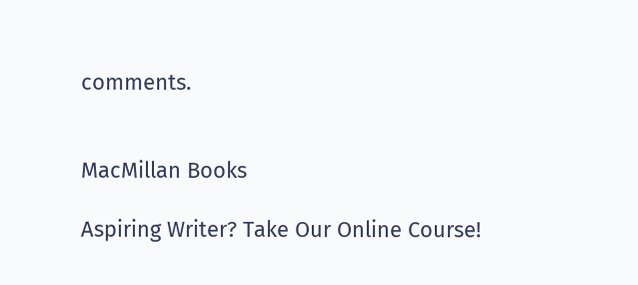comments.


MacMillan Books

Aspiring Writer? Take Our Online Course!